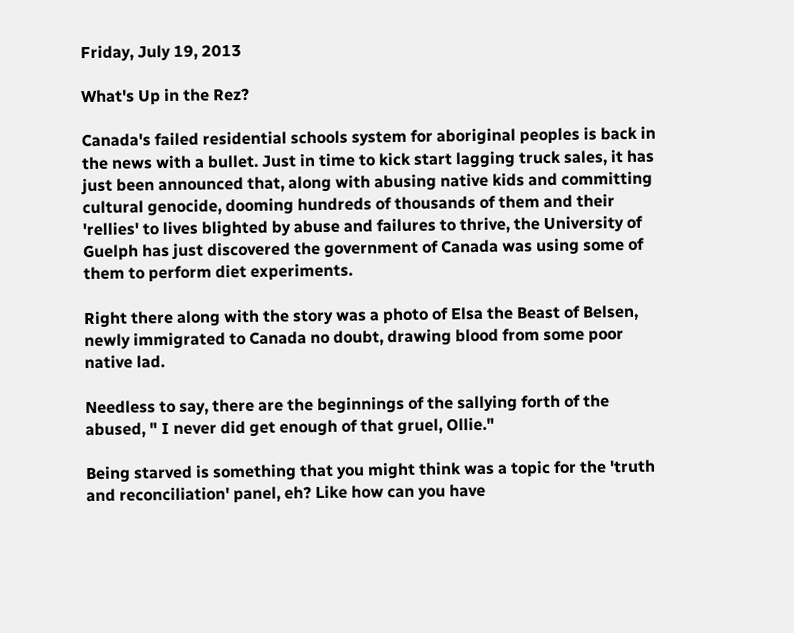Friday, July 19, 2013

What's Up in the Rez?

Canada's failed residential schools system for aboriginal peoples is back in the news with a bullet. Just in time to kick start lagging truck sales, it has just been announced that, along with abusing native kids and committing cultural genocide, dooming hundreds of thousands of them and their 'rellies' to lives blighted by abuse and failures to thrive, the University of Guelph has just discovered the government of Canada was using some of them to perform diet experiments.

Right there along with the story was a photo of Elsa the Beast of Belsen, newly immigrated to Canada no doubt, drawing blood from some poor native lad.

Needless to say, there are the beginnings of the sallying forth of the abused, " I never did get enough of that gruel, Ollie."

Being starved is something that you might think was a topic for the 'truth and reconciliation' panel, eh? Like how can you have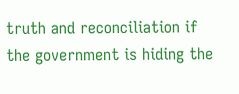truth and reconciliation if the government is hiding the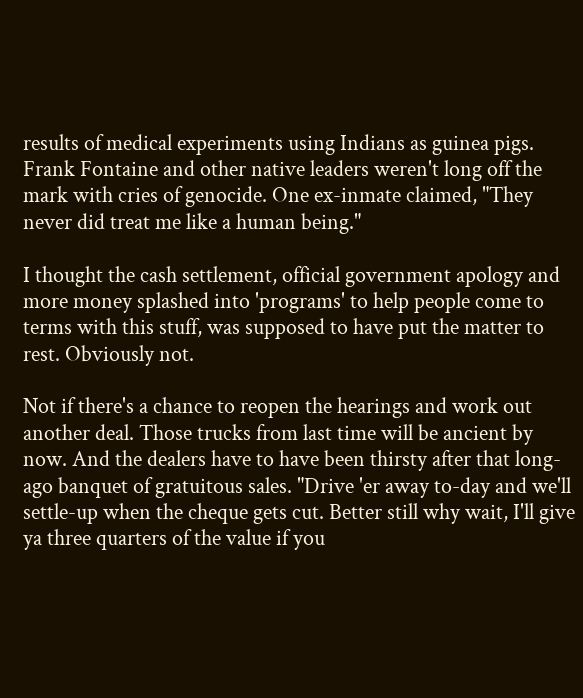results of medical experiments using Indians as guinea pigs. Frank Fontaine and other native leaders weren't long off the mark with cries of genocide. One ex-inmate claimed, "They never did treat me like a human being."

I thought the cash settlement, official government apology and more money splashed into 'programs' to help people come to terms with this stuff, was supposed to have put the matter to rest. Obviously not.

Not if there's a chance to reopen the hearings and work out another deal. Those trucks from last time will be ancient by now. And the dealers have to have been thirsty after that long-ago banquet of gratuitous sales. "Drive 'er away to-day and we'll settle-up when the cheque gets cut. Better still why wait, I'll give ya three quarters of the value if you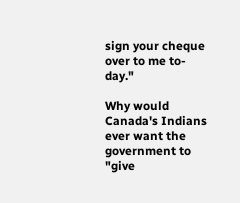sign your cheque over to me to-day."

Why would Canada's Indians ever want the government to "give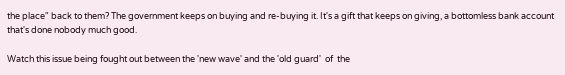the place" back to them? The government keeps on buying and re-buying it. It's a gift that keeps on giving, a bottomless bank account that's done nobody much good.

Watch this issue being fought out between the 'new wave' and the 'old guard'  of  the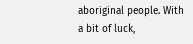aboriginal people. With a bit of luck,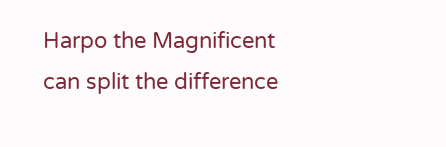Harpo the Magnificent can split the difference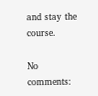and stay the course.

No comments: